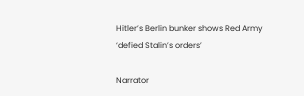Hitler’s Berlin bunker shows Red Army ‘defied Stalin’s orders’

Narrator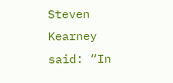Steven Kearney said: “In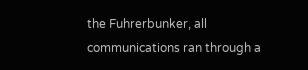the Fuhrerbunker, all communications ran through a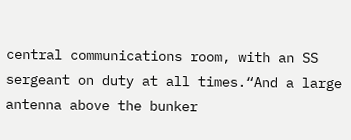central communications room, with an SS sergeant on duty at all times.“And a large antenna above the bunker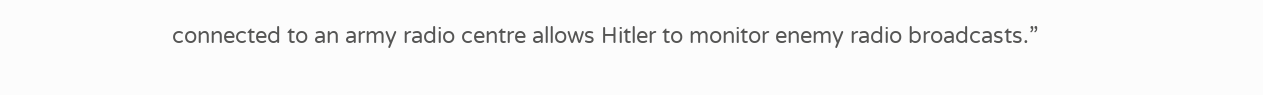connected to an army radio centre allows Hitler to monitor enemy radio broadcasts.”